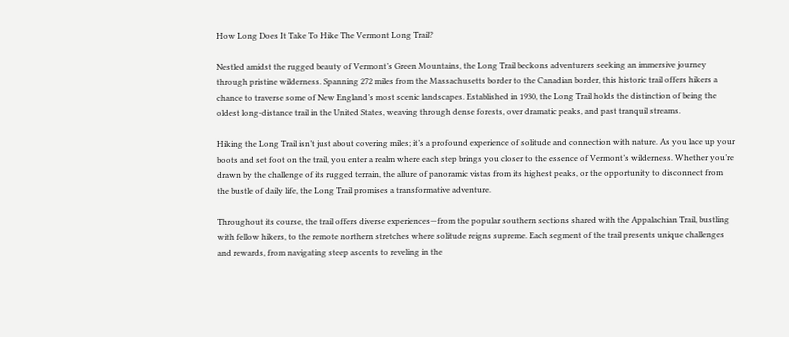How Long Does It Take To Hike The Vermont Long Trail?

Nestled amidst the rugged beauty of Vermont’s Green Mountains, the Long Trail beckons adventurers seeking an immersive journey through pristine wilderness. Spanning 272 miles from the Massachusetts border to the Canadian border, this historic trail offers hikers a chance to traverse some of New England’s most scenic landscapes. Established in 1930, the Long Trail holds the distinction of being the oldest long-distance trail in the United States, weaving through dense forests, over dramatic peaks, and past tranquil streams.

Hiking the Long Trail isn’t just about covering miles; it’s a profound experience of solitude and connection with nature. As you lace up your boots and set foot on the trail, you enter a realm where each step brings you closer to the essence of Vermont’s wilderness. Whether you’re drawn by the challenge of its rugged terrain, the allure of panoramic vistas from its highest peaks, or the opportunity to disconnect from the bustle of daily life, the Long Trail promises a transformative adventure.

Throughout its course, the trail offers diverse experiences—from the popular southern sections shared with the Appalachian Trail, bustling with fellow hikers, to the remote northern stretches where solitude reigns supreme. Each segment of the trail presents unique challenges and rewards, from navigating steep ascents to reveling in the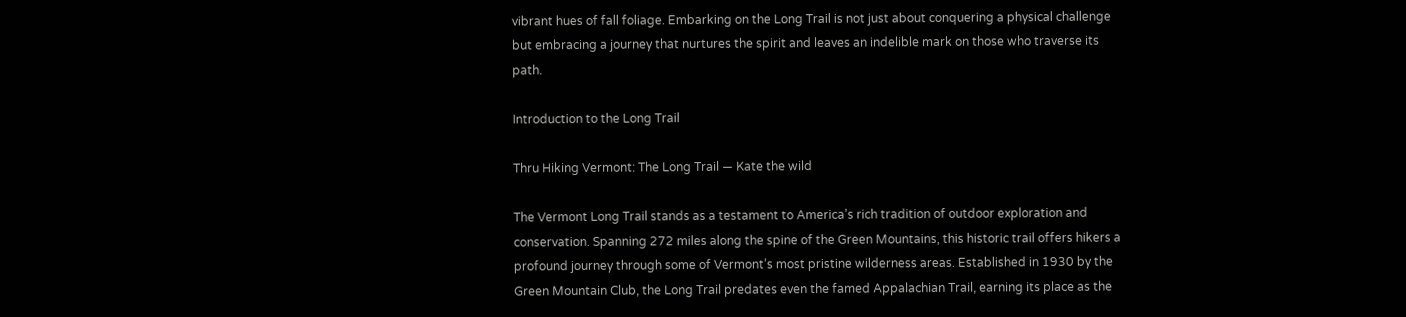vibrant hues of fall foliage. Embarking on the Long Trail is not just about conquering a physical challenge but embracing a journey that nurtures the spirit and leaves an indelible mark on those who traverse its path.

Introduction to the Long Trail

Thru Hiking Vermont: The Long Trail — Kate the wild

The Vermont Long Trail stands as a testament to America’s rich tradition of outdoor exploration and conservation. Spanning 272 miles along the spine of the Green Mountains, this historic trail offers hikers a profound journey through some of Vermont’s most pristine wilderness areas. Established in 1930 by the Green Mountain Club, the Long Trail predates even the famed Appalachian Trail, earning its place as the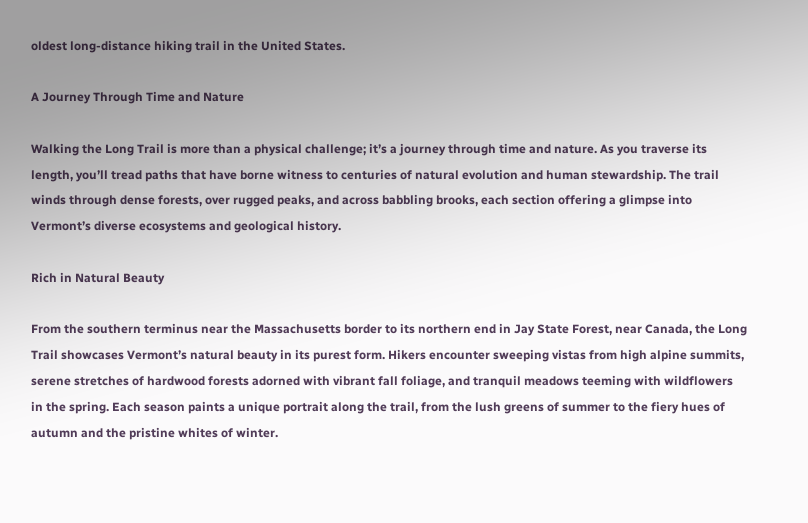oldest long-distance hiking trail in the United States.

A Journey Through Time and Nature

Walking the Long Trail is more than a physical challenge; it’s a journey through time and nature. As you traverse its length, you’ll tread paths that have borne witness to centuries of natural evolution and human stewardship. The trail winds through dense forests, over rugged peaks, and across babbling brooks, each section offering a glimpse into Vermont’s diverse ecosystems and geological history.

Rich in Natural Beauty

From the southern terminus near the Massachusetts border to its northern end in Jay State Forest, near Canada, the Long Trail showcases Vermont’s natural beauty in its purest form. Hikers encounter sweeping vistas from high alpine summits, serene stretches of hardwood forests adorned with vibrant fall foliage, and tranquil meadows teeming with wildflowers in the spring. Each season paints a unique portrait along the trail, from the lush greens of summer to the fiery hues of autumn and the pristine whites of winter.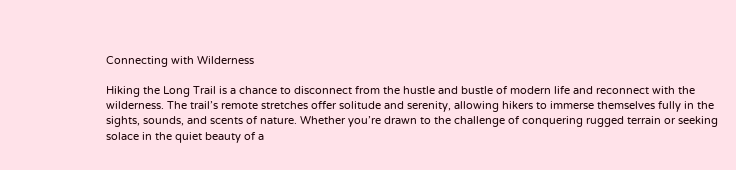Connecting with Wilderness

Hiking the Long Trail is a chance to disconnect from the hustle and bustle of modern life and reconnect with the wilderness. The trail’s remote stretches offer solitude and serenity, allowing hikers to immerse themselves fully in the sights, sounds, and scents of nature. Whether you’re drawn to the challenge of conquering rugged terrain or seeking solace in the quiet beauty of a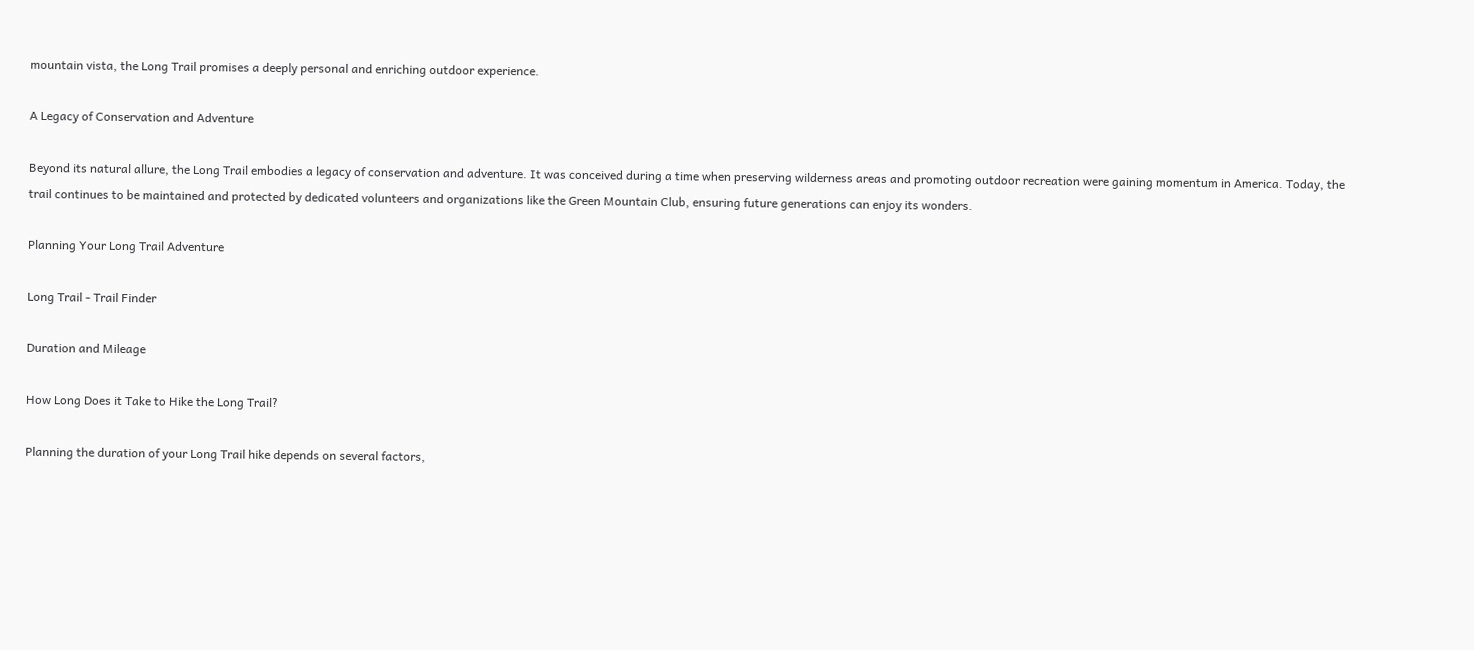mountain vista, the Long Trail promises a deeply personal and enriching outdoor experience.

A Legacy of Conservation and Adventure

Beyond its natural allure, the Long Trail embodies a legacy of conservation and adventure. It was conceived during a time when preserving wilderness areas and promoting outdoor recreation were gaining momentum in America. Today, the trail continues to be maintained and protected by dedicated volunteers and organizations like the Green Mountain Club, ensuring future generations can enjoy its wonders.

Planning Your Long Trail Adventure

Long Trail - Trail Finder

Duration and Mileage

How Long Does it Take to Hike the Long Trail?

Planning the duration of your Long Trail hike depends on several factors,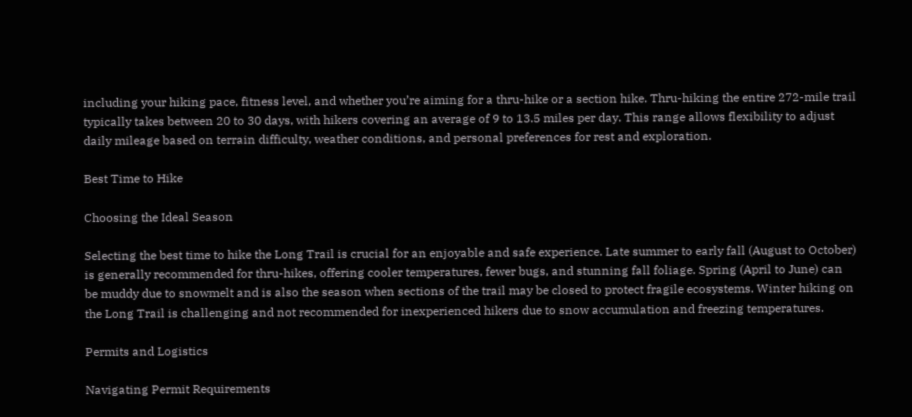including your hiking pace, fitness level, and whether you’re aiming for a thru-hike or a section hike. Thru-hiking the entire 272-mile trail typically takes between 20 to 30 days, with hikers covering an average of 9 to 13.5 miles per day. This range allows flexibility to adjust daily mileage based on terrain difficulty, weather conditions, and personal preferences for rest and exploration.

Best Time to Hike

Choosing the Ideal Season

Selecting the best time to hike the Long Trail is crucial for an enjoyable and safe experience. Late summer to early fall (August to October) is generally recommended for thru-hikes, offering cooler temperatures, fewer bugs, and stunning fall foliage. Spring (April to June) can be muddy due to snowmelt and is also the season when sections of the trail may be closed to protect fragile ecosystems. Winter hiking on the Long Trail is challenging and not recommended for inexperienced hikers due to snow accumulation and freezing temperatures.

Permits and Logistics

Navigating Permit Requirements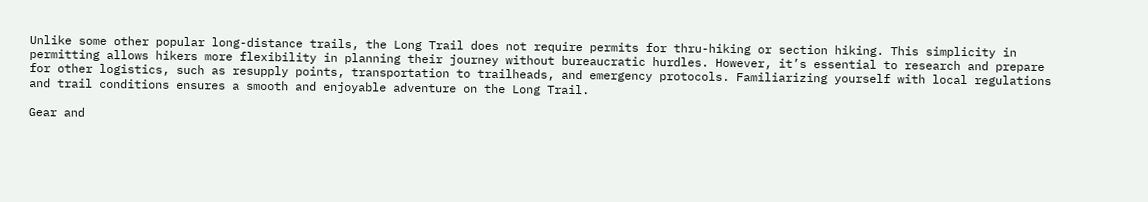Unlike some other popular long-distance trails, the Long Trail does not require permits for thru-hiking or section hiking. This simplicity in permitting allows hikers more flexibility in planning their journey without bureaucratic hurdles. However, it’s essential to research and prepare for other logistics, such as resupply points, transportation to trailheads, and emergency protocols. Familiarizing yourself with local regulations and trail conditions ensures a smooth and enjoyable adventure on the Long Trail.

Gear and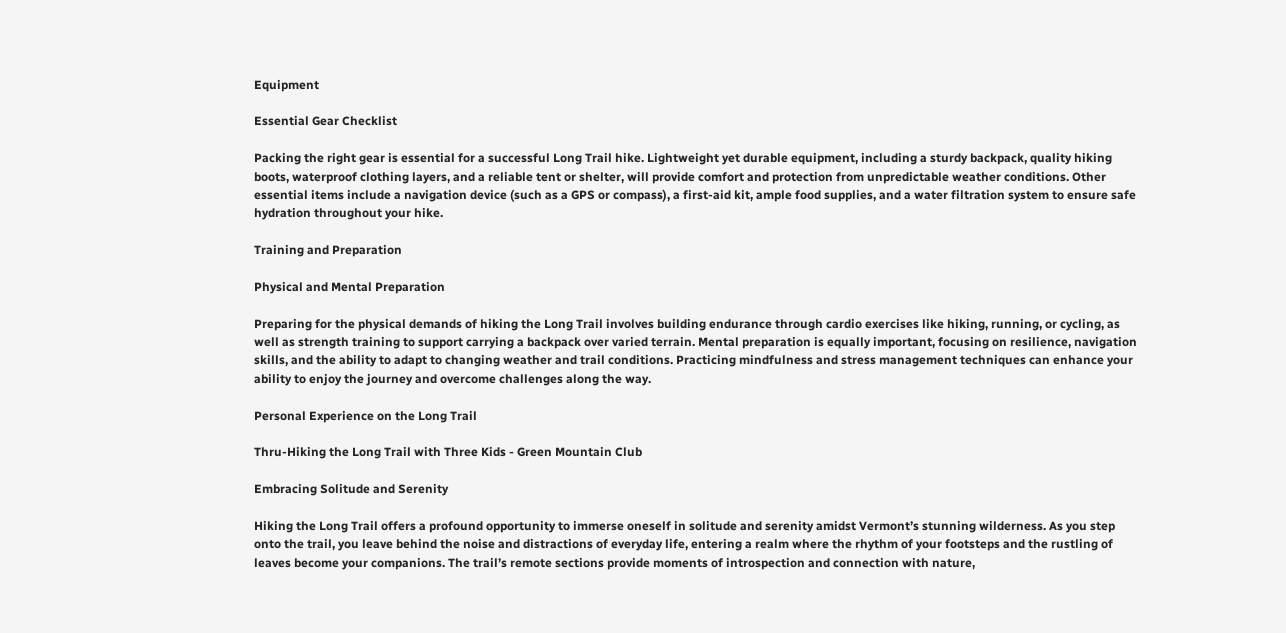Equipment

Essential Gear Checklist

Packing the right gear is essential for a successful Long Trail hike. Lightweight yet durable equipment, including a sturdy backpack, quality hiking boots, waterproof clothing layers, and a reliable tent or shelter, will provide comfort and protection from unpredictable weather conditions. Other essential items include a navigation device (such as a GPS or compass), a first-aid kit, ample food supplies, and a water filtration system to ensure safe hydration throughout your hike.

Training and Preparation

Physical and Mental Preparation

Preparing for the physical demands of hiking the Long Trail involves building endurance through cardio exercises like hiking, running, or cycling, as well as strength training to support carrying a backpack over varied terrain. Mental preparation is equally important, focusing on resilience, navigation skills, and the ability to adapt to changing weather and trail conditions. Practicing mindfulness and stress management techniques can enhance your ability to enjoy the journey and overcome challenges along the way.

Personal Experience on the Long Trail

Thru-Hiking the Long Trail with Three Kids - Green Mountain Club

Embracing Solitude and Serenity

Hiking the Long Trail offers a profound opportunity to immerse oneself in solitude and serenity amidst Vermont’s stunning wilderness. As you step onto the trail, you leave behind the noise and distractions of everyday life, entering a realm where the rhythm of your footsteps and the rustling of leaves become your companions. The trail’s remote sections provide moments of introspection and connection with nature,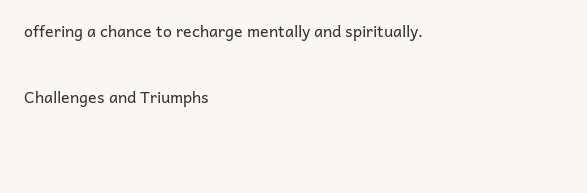offering a chance to recharge mentally and spiritually.

Challenges and Triumphs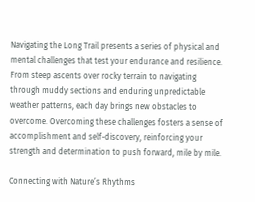Navigating the Long Trail presents a series of physical and mental challenges that test your endurance and resilience. From steep ascents over rocky terrain to navigating through muddy sections and enduring unpredictable weather patterns, each day brings new obstacles to overcome. Overcoming these challenges fosters a sense of accomplishment and self-discovery, reinforcing your strength and determination to push forward, mile by mile.

Connecting with Nature’s Rhythms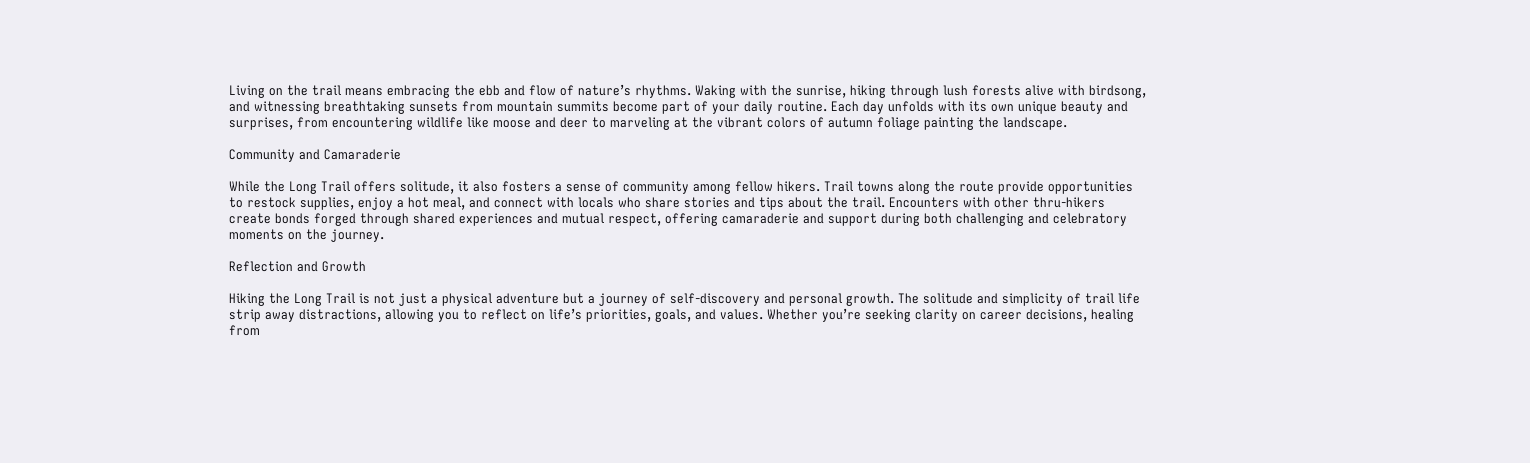Living on the trail means embracing the ebb and flow of nature’s rhythms. Waking with the sunrise, hiking through lush forests alive with birdsong, and witnessing breathtaking sunsets from mountain summits become part of your daily routine. Each day unfolds with its own unique beauty and surprises, from encountering wildlife like moose and deer to marveling at the vibrant colors of autumn foliage painting the landscape.

Community and Camaraderie

While the Long Trail offers solitude, it also fosters a sense of community among fellow hikers. Trail towns along the route provide opportunities to restock supplies, enjoy a hot meal, and connect with locals who share stories and tips about the trail. Encounters with other thru-hikers create bonds forged through shared experiences and mutual respect, offering camaraderie and support during both challenging and celebratory moments on the journey.

Reflection and Growth

Hiking the Long Trail is not just a physical adventure but a journey of self-discovery and personal growth. The solitude and simplicity of trail life strip away distractions, allowing you to reflect on life’s priorities, goals, and values. Whether you’re seeking clarity on career decisions, healing from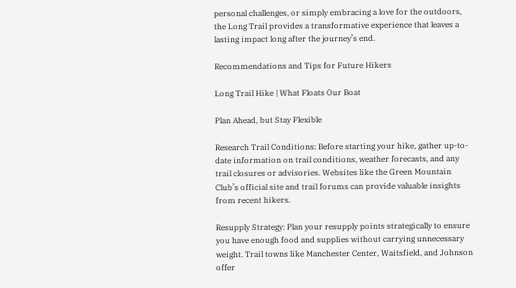personal challenges, or simply embracing a love for the outdoors, the Long Trail provides a transformative experience that leaves a lasting impact long after the journey’s end.

Recommendations and Tips for Future Hikers

Long Trail Hike | What Floats Our Boat

Plan Ahead, but Stay Flexible

Research Trail Conditions: Before starting your hike, gather up-to-date information on trail conditions, weather forecasts, and any trail closures or advisories. Websites like the Green Mountain Club’s official site and trail forums can provide valuable insights from recent hikers.

Resupply Strategy: Plan your resupply points strategically to ensure you have enough food and supplies without carrying unnecessary weight. Trail towns like Manchester Center, Waitsfield, and Johnson offer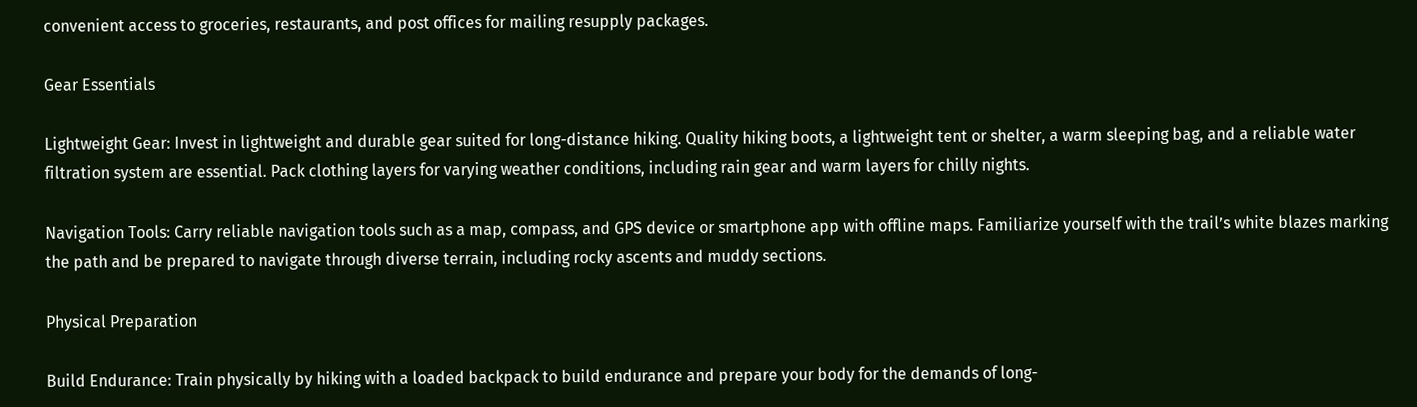convenient access to groceries, restaurants, and post offices for mailing resupply packages.

Gear Essentials

Lightweight Gear: Invest in lightweight and durable gear suited for long-distance hiking. Quality hiking boots, a lightweight tent or shelter, a warm sleeping bag, and a reliable water filtration system are essential. Pack clothing layers for varying weather conditions, including rain gear and warm layers for chilly nights.

Navigation Tools: Carry reliable navigation tools such as a map, compass, and GPS device or smartphone app with offline maps. Familiarize yourself with the trail’s white blazes marking the path and be prepared to navigate through diverse terrain, including rocky ascents and muddy sections.

Physical Preparation

Build Endurance: Train physically by hiking with a loaded backpack to build endurance and prepare your body for the demands of long-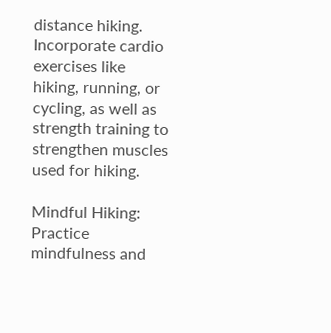distance hiking. Incorporate cardio exercises like hiking, running, or cycling, as well as strength training to strengthen muscles used for hiking.

Mindful Hiking: Practice mindfulness and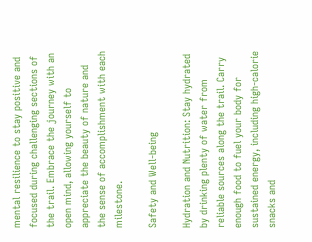mental resilience to stay positive and focused during challenging sections of the trail. Embrace the journey with an open mind, allowing yourself to appreciate the beauty of nature and the sense of accomplishment with each milestone.

Safety and Well-being

Hydration and Nutrition: Stay hydrated by drinking plenty of water from reliable sources along the trail. Carry enough food to fuel your body for sustained energy, including high-calorie snacks and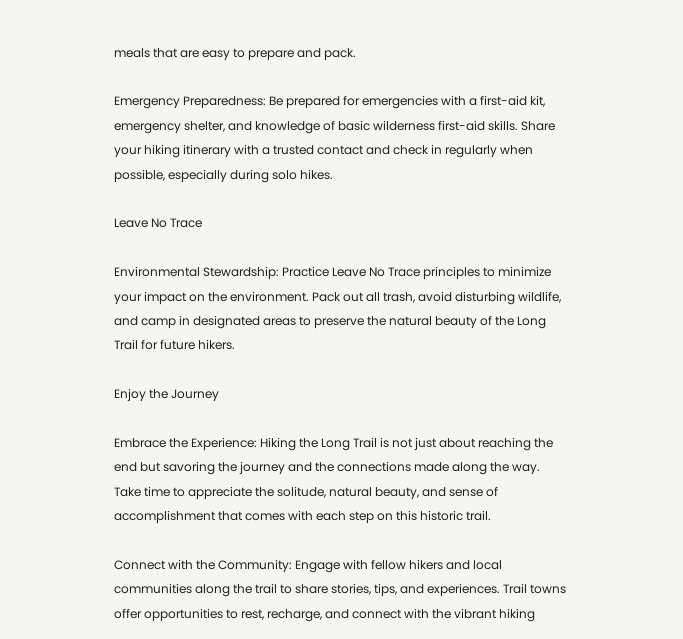meals that are easy to prepare and pack.

Emergency Preparedness: Be prepared for emergencies with a first-aid kit, emergency shelter, and knowledge of basic wilderness first-aid skills. Share your hiking itinerary with a trusted contact and check in regularly when possible, especially during solo hikes.

Leave No Trace

Environmental Stewardship: Practice Leave No Trace principles to minimize your impact on the environment. Pack out all trash, avoid disturbing wildlife, and camp in designated areas to preserve the natural beauty of the Long Trail for future hikers.

Enjoy the Journey

Embrace the Experience: Hiking the Long Trail is not just about reaching the end but savoring the journey and the connections made along the way. Take time to appreciate the solitude, natural beauty, and sense of accomplishment that comes with each step on this historic trail.

Connect with the Community: Engage with fellow hikers and local communities along the trail to share stories, tips, and experiences. Trail towns offer opportunities to rest, recharge, and connect with the vibrant hiking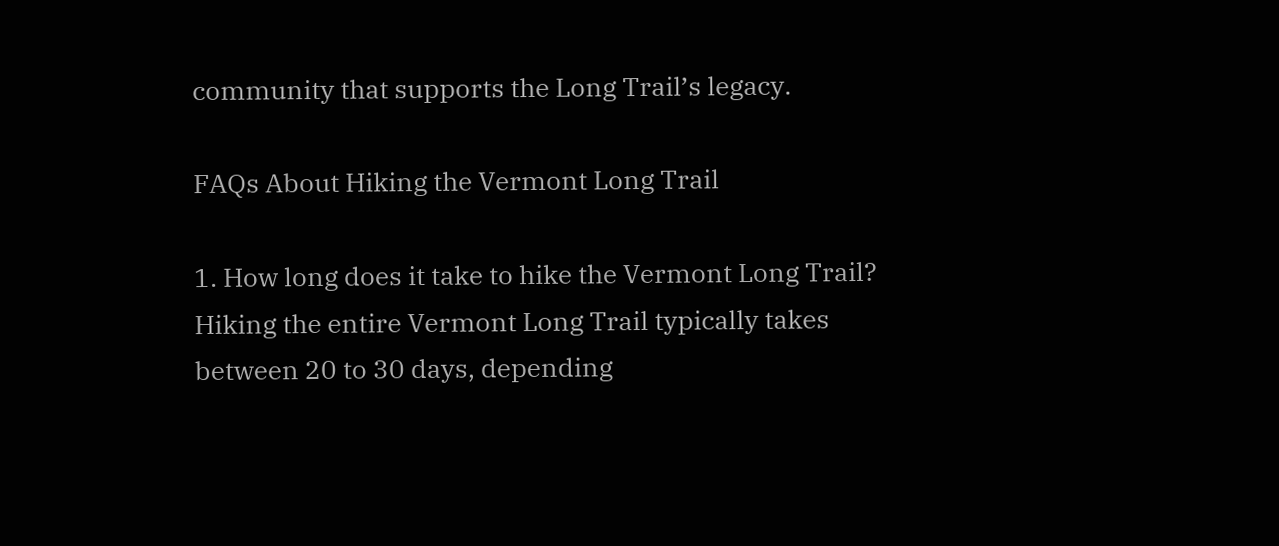community that supports the Long Trail’s legacy.

FAQs About Hiking the Vermont Long Trail

1. How long does it take to hike the Vermont Long Trail? Hiking the entire Vermont Long Trail typically takes between 20 to 30 days, depending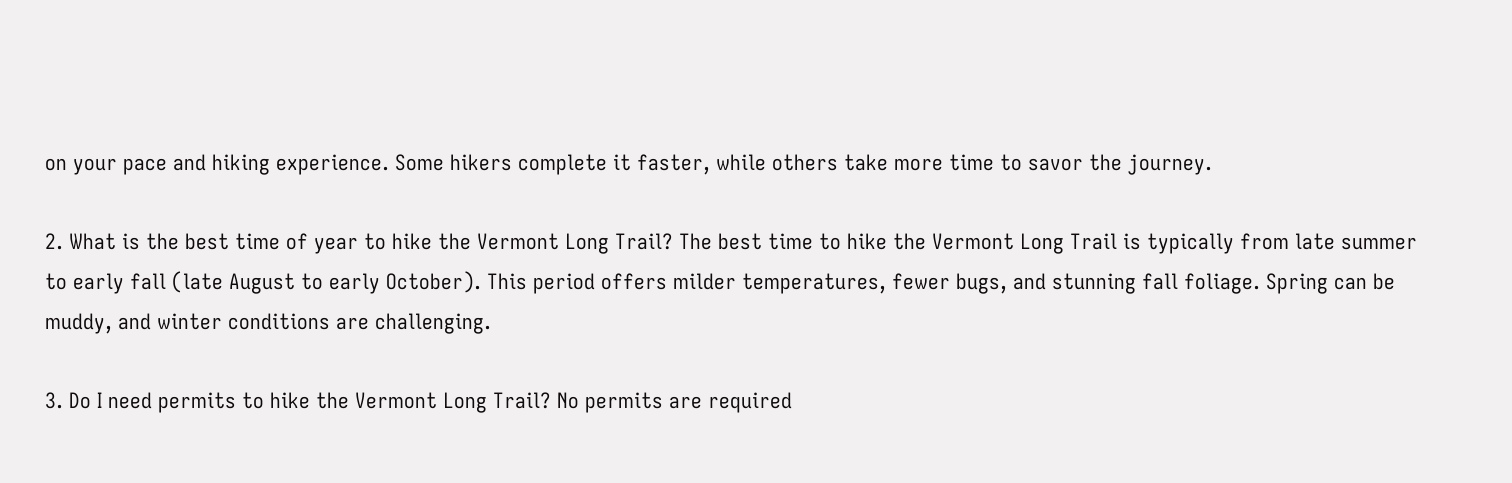on your pace and hiking experience. Some hikers complete it faster, while others take more time to savor the journey.

2. What is the best time of year to hike the Vermont Long Trail? The best time to hike the Vermont Long Trail is typically from late summer to early fall (late August to early October). This period offers milder temperatures, fewer bugs, and stunning fall foliage. Spring can be muddy, and winter conditions are challenging.

3. Do I need permits to hike the Vermont Long Trail? No permits are required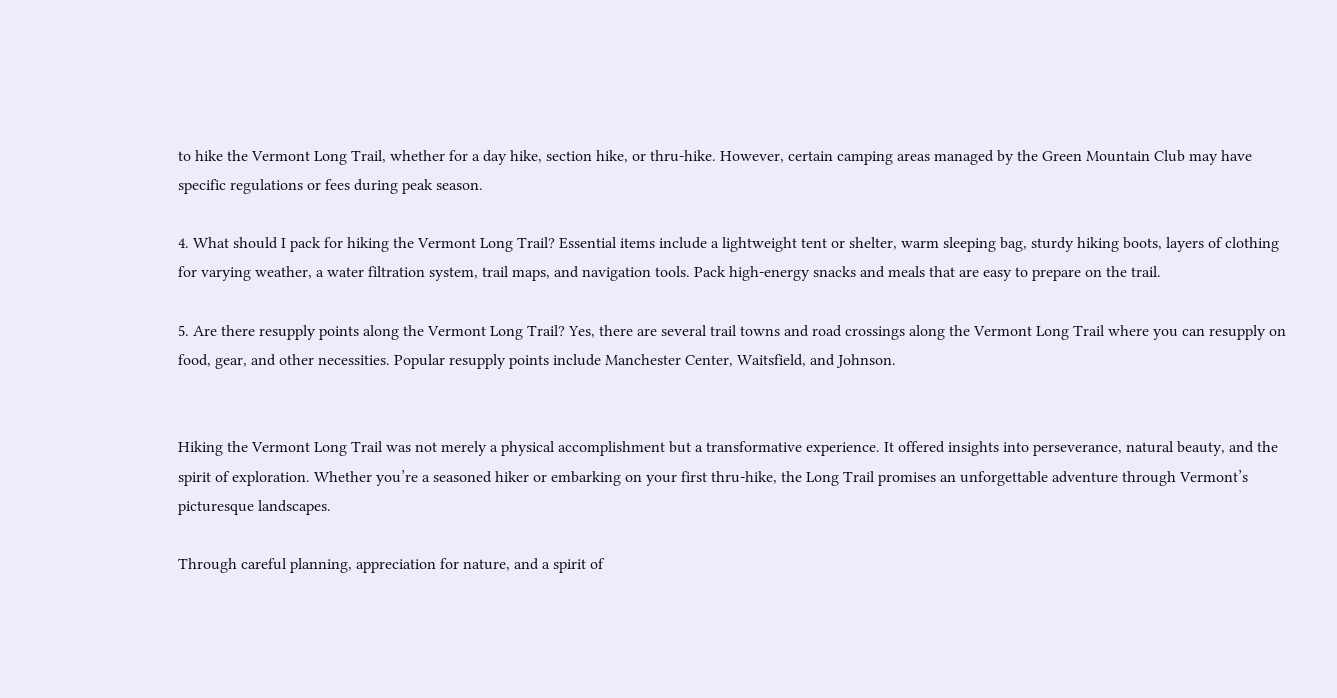to hike the Vermont Long Trail, whether for a day hike, section hike, or thru-hike. However, certain camping areas managed by the Green Mountain Club may have specific regulations or fees during peak season.

4. What should I pack for hiking the Vermont Long Trail? Essential items include a lightweight tent or shelter, warm sleeping bag, sturdy hiking boots, layers of clothing for varying weather, a water filtration system, trail maps, and navigation tools. Pack high-energy snacks and meals that are easy to prepare on the trail.

5. Are there resupply points along the Vermont Long Trail? Yes, there are several trail towns and road crossings along the Vermont Long Trail where you can resupply on food, gear, and other necessities. Popular resupply points include Manchester Center, Waitsfield, and Johnson.


Hiking the Vermont Long Trail was not merely a physical accomplishment but a transformative experience. It offered insights into perseverance, natural beauty, and the spirit of exploration. Whether you’re a seasoned hiker or embarking on your first thru-hike, the Long Trail promises an unforgettable adventure through Vermont’s picturesque landscapes.

Through careful planning, appreciation for nature, and a spirit of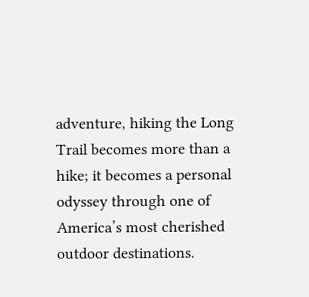adventure, hiking the Long Trail becomes more than a hike; it becomes a personal odyssey through one of America’s most cherished outdoor destinations.